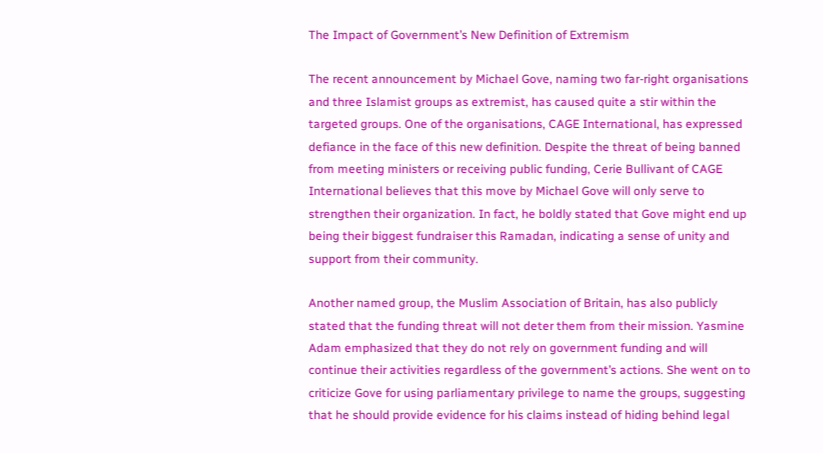The Impact of Government’s New Definition of Extremism

The recent announcement by Michael Gove, naming two far-right organisations and three Islamist groups as extremist, has caused quite a stir within the targeted groups. One of the organisations, CAGE International, has expressed defiance in the face of this new definition. Despite the threat of being banned from meeting ministers or receiving public funding, Cerie Bullivant of CAGE International believes that this move by Michael Gove will only serve to strengthen their organization. In fact, he boldly stated that Gove might end up being their biggest fundraiser this Ramadan, indicating a sense of unity and support from their community.

Another named group, the Muslim Association of Britain, has also publicly stated that the funding threat will not deter them from their mission. Yasmine Adam emphasized that they do not rely on government funding and will continue their activities regardless of the government’s actions. She went on to criticize Gove for using parliamentary privilege to name the groups, suggesting that he should provide evidence for his claims instead of hiding behind legal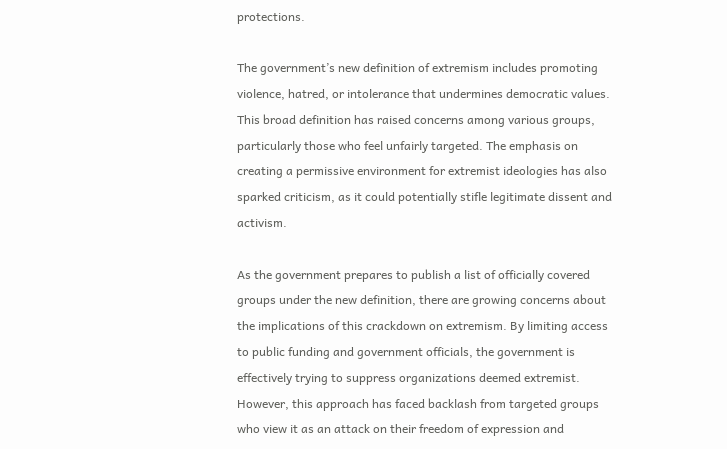protections.

The government’s new definition of extremism includes promoting violence, hatred, or intolerance that undermines democratic values. This broad definition has raised concerns among various groups, particularly those who feel unfairly targeted. The emphasis on creating a permissive environment for extremist ideologies has also sparked criticism, as it could potentially stifle legitimate dissent and activism.

As the government prepares to publish a list of officially covered groups under the new definition, there are growing concerns about the implications of this crackdown on extremism. By limiting access to public funding and government officials, the government is effectively trying to suppress organizations deemed extremist. However, this approach has faced backlash from targeted groups who view it as an attack on their freedom of expression and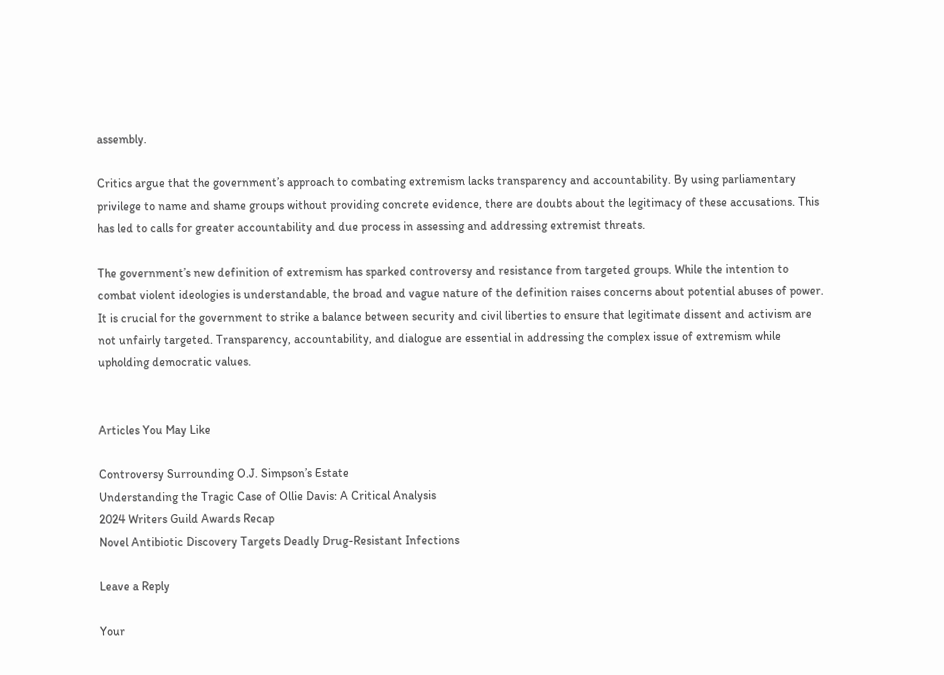assembly.

Critics argue that the government’s approach to combating extremism lacks transparency and accountability. By using parliamentary privilege to name and shame groups without providing concrete evidence, there are doubts about the legitimacy of these accusations. This has led to calls for greater accountability and due process in assessing and addressing extremist threats.

The government’s new definition of extremism has sparked controversy and resistance from targeted groups. While the intention to combat violent ideologies is understandable, the broad and vague nature of the definition raises concerns about potential abuses of power. It is crucial for the government to strike a balance between security and civil liberties to ensure that legitimate dissent and activism are not unfairly targeted. Transparency, accountability, and dialogue are essential in addressing the complex issue of extremism while upholding democratic values.


Articles You May Like

Controversy Surrounding O.J. Simpson’s Estate
Understanding the Tragic Case of Ollie Davis: A Critical Analysis
2024 Writers Guild Awards Recap
Novel Antibiotic Discovery Targets Deadly Drug-Resistant Infections

Leave a Reply

Your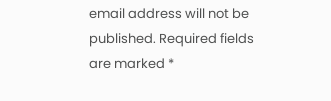email address will not be published. Required fields are marked *